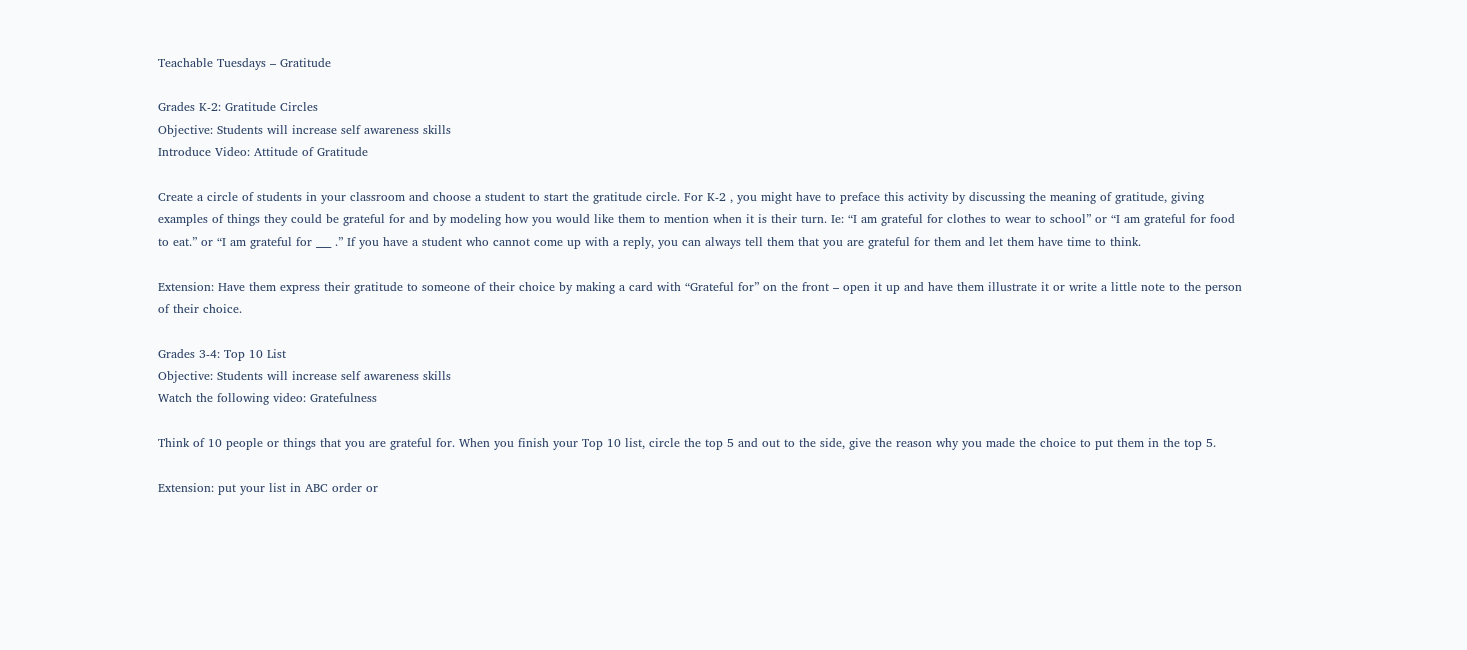Teachable Tuesdays – Gratitude

Grades K-2: Gratitude Circles
Objective: Students will increase self awareness skills
Introduce Video: Attitude of Gratitude

Create a circle of students in your classroom and choose a student to start the gratitude circle. For K-2 , you might have to preface this activity by discussing the meaning of gratitude, giving examples of things they could be grateful for and by modeling how you would like them to mention when it is their turn. Ie: “I am grateful for clothes to wear to school” or “I am grateful for food to eat.” or “I am grateful for ___ .” If you have a student who cannot come up with a reply, you can always tell them that you are grateful for them and let them have time to think.

Extension: Have them express their gratitude to someone of their choice by making a card with “Grateful for” on the front – open it up and have them illustrate it or write a little note to the person of their choice.

Grades 3-4: Top 10 List
Objective: Students will increase self awareness skills
Watch the following video: Gratefulness

Think of 10 people or things that you are grateful for. When you finish your Top 10 list, circle the top 5 and out to the side, give the reason why you made the choice to put them in the top 5.

Extension: put your list in ABC order or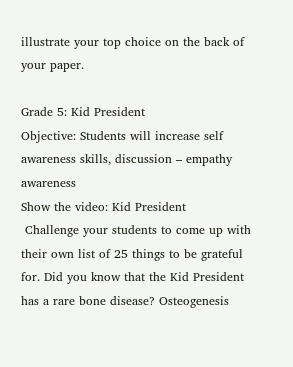illustrate your top choice on the back of your paper.

Grade 5: Kid President
Objective: Students will increase self awareness skills, discussion – empathy awareness
Show the video: Kid President
 Challenge your students to come up with their own list of 25 things to be grateful for. Did you know that the Kid President has a rare bone disease? Osteogenesis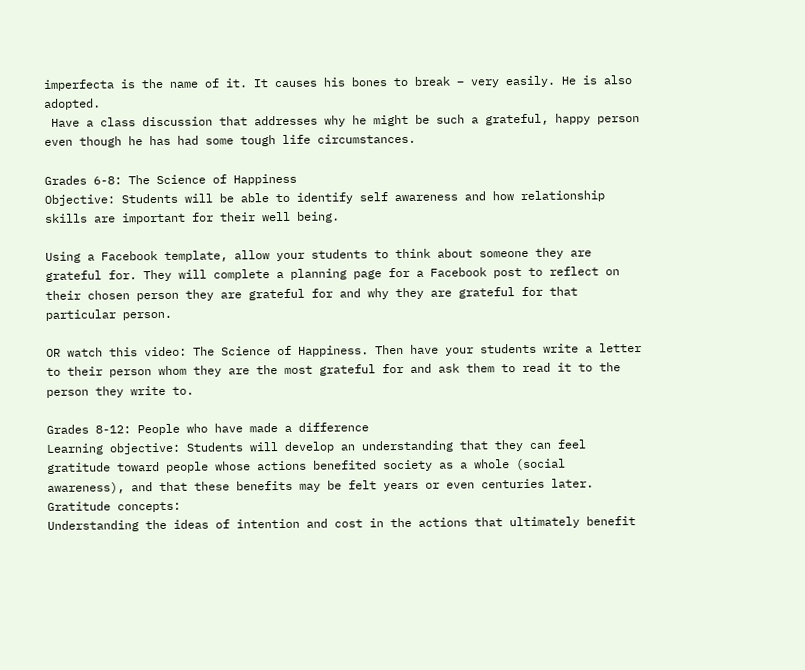imperfecta is the name of it. It causes his bones to break – very easily. He is also adopted.
 Have a class discussion that addresses why he might be such a grateful, happy person even though he has had some tough life circumstances.

Grades 6-8: The Science of Happiness
Objective: Students will be able to identify self awareness and how relationship skills are important for their well being.

Using a Facebook template, allow your students to think about someone they are grateful for. They will complete a planning page for a Facebook post to reflect on their chosen person they are grateful for and why they are grateful for that particular person.

OR watch this video: The Science of Happiness. Then have your students write a letter to their person whom they are the most grateful for and ask them to read it to the person they write to.

Grades 8-12: People who have made a difference
Learning objective: Students will develop an understanding that they can feel gratitude toward people whose actions benefited society as a whole (social awareness), and that these benefits may be felt years or even centuries later.
Gratitude concepts:
Understanding the ideas of intention and cost in the actions that ultimately benefit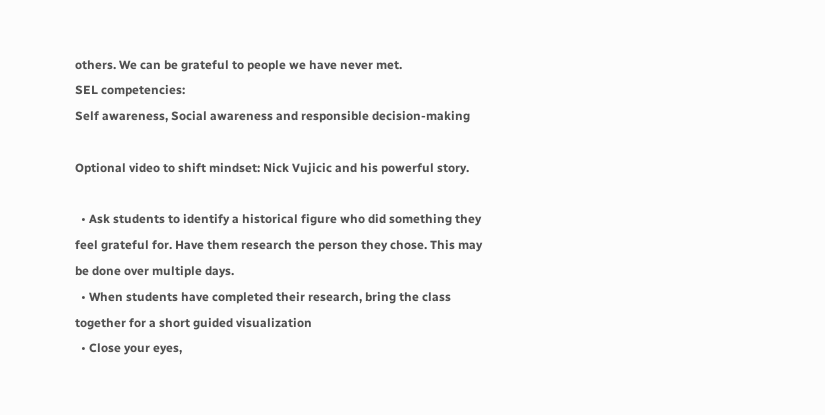others. We can be grateful to people we have never met.
SEL competencies:
Self awareness, Social awareness and responsible decision-making

Optional video to shift mindset: Nick Vujicic and his powerful story.

  • Ask students to identify a historical figure who did something they feel grateful for. Have them research the person they chose. This may be done over multiple days.
  • When students have completed their research, bring the class together for a short guided visualization
  • Close your eyes,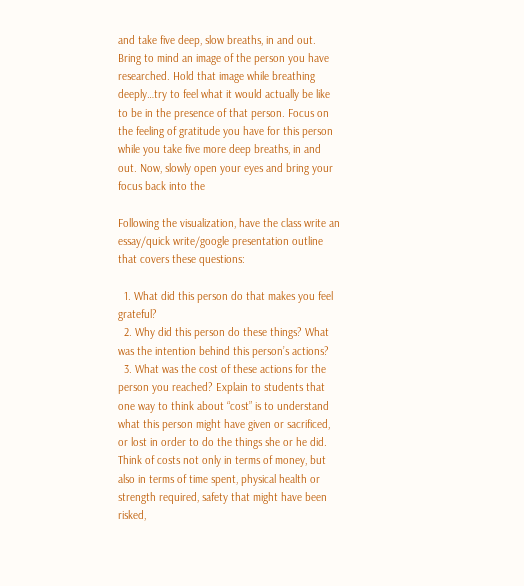and take five deep, slow breaths, in and out. Bring to mind an image of the person you have researched. Hold that image while breathing deeply…try to feel what it would actually be like to be in the presence of that person. Focus on the feeling of gratitude you have for this person while you take five more deep breaths, in and out. Now, slowly open your eyes and bring your focus back into the

Following the visualization, have the class write an essay/quick write/google presentation outline that covers these questions:

  1. What did this person do that makes you feel grateful?
  2. Why did this person do these things? What was the intention behind this person’s actions?
  3. What was the cost of these actions for the person you reached? Explain to students that one way to think about “cost” is to understand what this person might have given or sacrificed, or lost in order to do the things she or he did. Think of costs not only in terms of money, but also in terms of time spent, physical health or strength required, safety that might have been risked,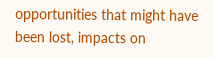opportunities that might have been lost, impacts on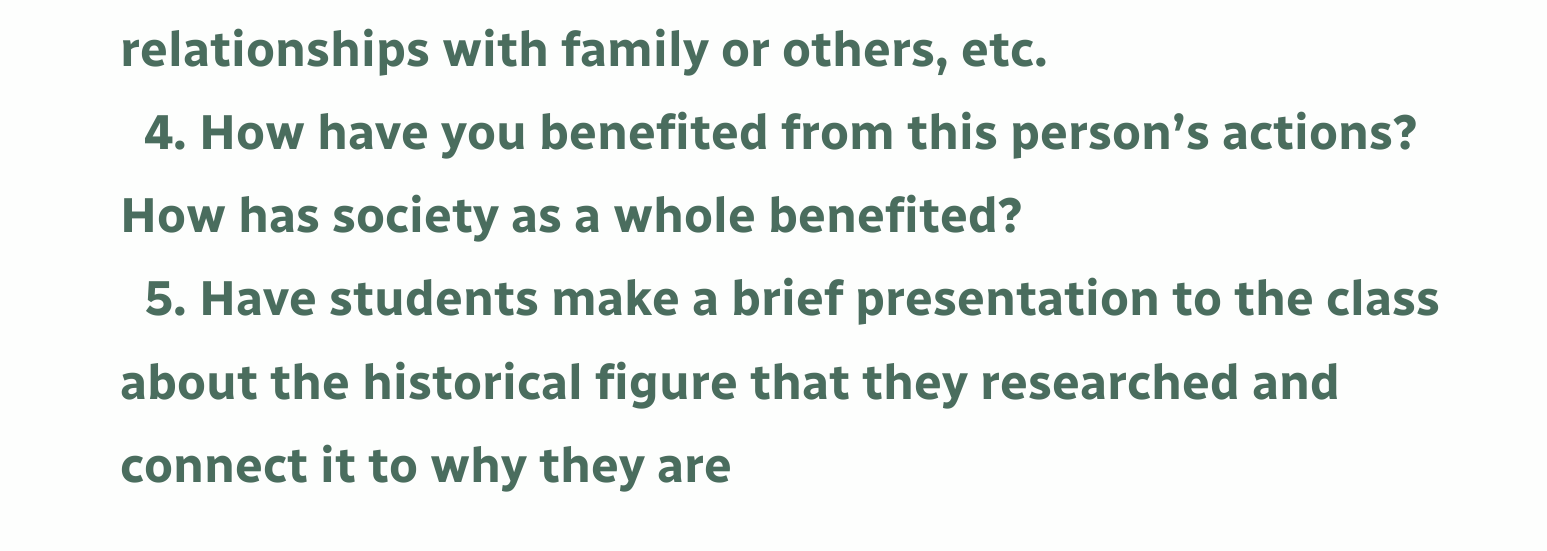relationships with family or others, etc.
  4. How have you benefited from this person’s actions? How has society as a whole benefited?
  5. Have students make a brief presentation to the class about the historical figure that they researched and connect it to why they are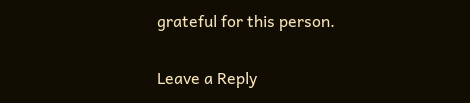grateful for this person.

Leave a Reply